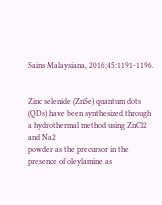Sains Malaysiana, 2016;45:1191-1196.


Zinc selenide (ZnSe) quantum dots (QDs) have been synthesized through a hydrothermal method using ZnCl2
and Na2
powder as the precursor in the presence of oleylamine as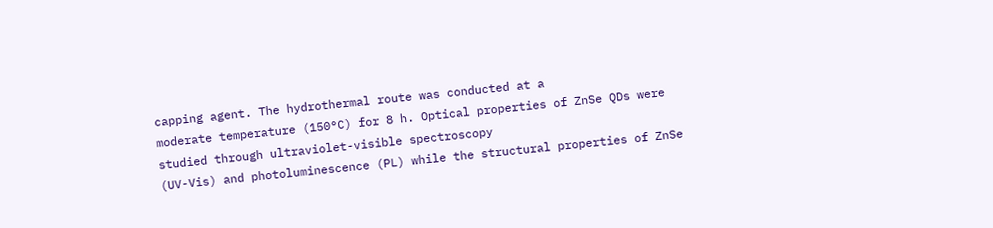capping agent. The hydrothermal route was conducted at a
moderate temperature (150°C) for 8 h. Optical properties of ZnSe QDs were studied through ultraviolet-visible spectroscopy
(UV-Vis) and photoluminescence (PL) while the structural properties of ZnSe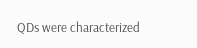QDs were characterized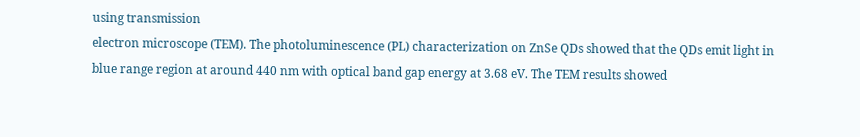using transmission
electron microscope (TEM). The photoluminescence (PL) characterization on ZnSe QDs showed that the QDs emit light in
blue range region at around 440 nm with optical band gap energy at 3.68 eV. The TEM results showed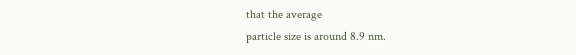that the average
particle size is around 8.9 nm.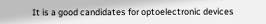It is a good candidates for optoelectronic devices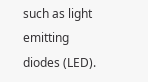such as light emitting diodes (LED).